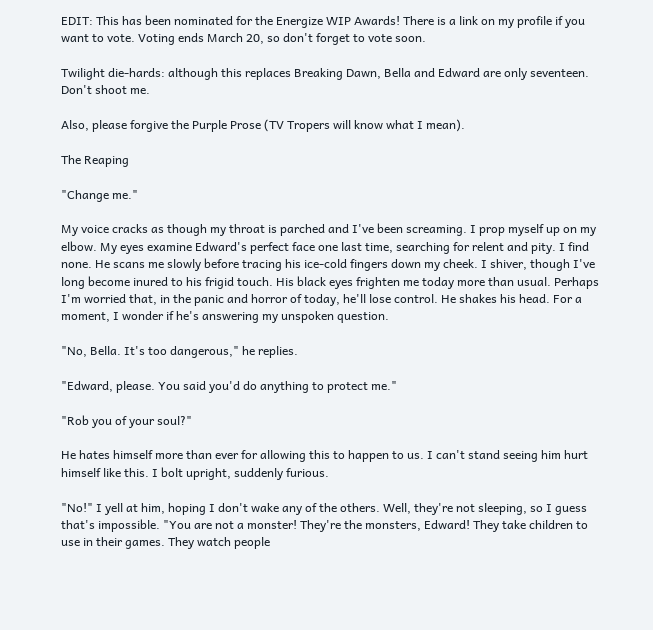EDIT: This has been nominated for the Energize WIP Awards! There is a link on my profile if you want to vote. Voting ends March 20, so don't forget to vote soon.

Twilight die-hards: although this replaces Breaking Dawn, Bella and Edward are only seventeen. Don't shoot me.

Also, please forgive the Purple Prose (TV Tropers will know what I mean).

The Reaping

"Change me."

My voice cracks as though my throat is parched and I've been screaming. I prop myself up on my elbow. My eyes examine Edward's perfect face one last time, searching for relent and pity. I find none. He scans me slowly before tracing his ice-cold fingers down my cheek. I shiver, though I've long become inured to his frigid touch. His black eyes frighten me today more than usual. Perhaps I'm worried that, in the panic and horror of today, he'll lose control. He shakes his head. For a moment, I wonder if he's answering my unspoken question.

"No, Bella. It's too dangerous," he replies.

"Edward, please. You said you'd do anything to protect me."

"Rob you of your soul?"

He hates himself more than ever for allowing this to happen to us. I can't stand seeing him hurt himself like this. I bolt upright, suddenly furious.

"No!" I yell at him, hoping I don't wake any of the others. Well, they're not sleeping, so I guess that's impossible. "You are not a monster! They're the monsters, Edward! They take children to use in their games. They watch people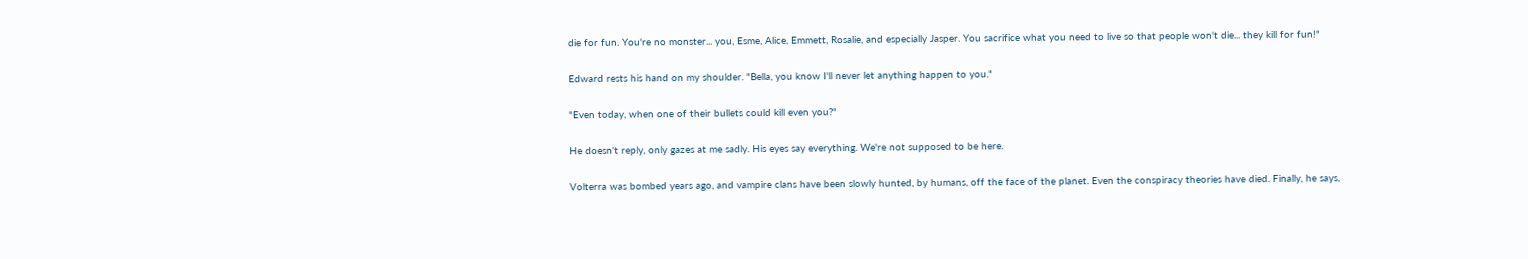die for fun. You're no monster... you, Esme, Alice, Emmett, Rosalie, and especially Jasper. You sacrifice what you need to live so that people won't die... they kill for fun!"

Edward rests his hand on my shoulder. "Bella, you know I'll never let anything happen to you."

"Even today, when one of their bullets could kill even you?"

He doesn't reply, only gazes at me sadly. His eyes say everything. We're not supposed to be here.

Volterra was bombed years ago, and vampire clans have been slowly hunted, by humans, off the face of the planet. Even the conspiracy theories have died. Finally, he says,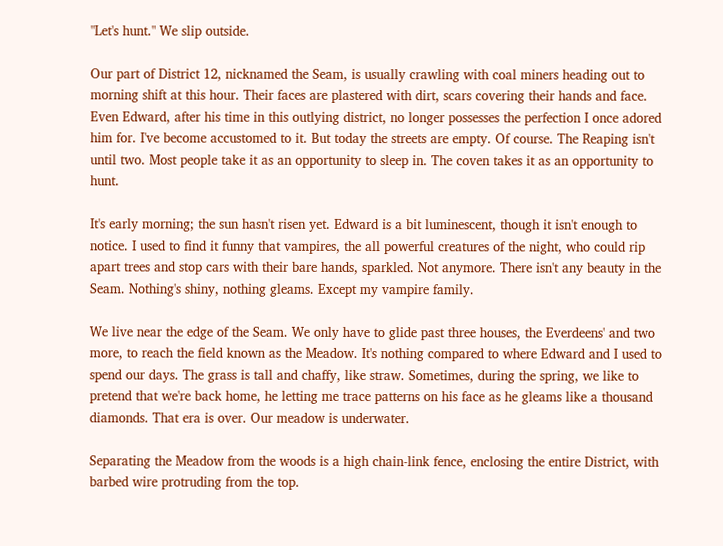"Let's hunt." We slip outside.

Our part of District 12, nicknamed the Seam, is usually crawling with coal miners heading out to morning shift at this hour. Their faces are plastered with dirt, scars covering their hands and face. Even Edward, after his time in this outlying district, no longer possesses the perfection I once adored him for. I've become accustomed to it. But today the streets are empty. Of course. The Reaping isn't until two. Most people take it as an opportunity to sleep in. The coven takes it as an opportunity to hunt.

It's early morning; the sun hasn't risen yet. Edward is a bit luminescent, though it isn't enough to notice. I used to find it funny that vampires, the all powerful creatures of the night, who could rip apart trees and stop cars with their bare hands, sparkled. Not anymore. There isn't any beauty in the Seam. Nothing's shiny, nothing gleams. Except my vampire family.

We live near the edge of the Seam. We only have to glide past three houses, the Everdeens' and two more, to reach the field known as the Meadow. It's nothing compared to where Edward and I used to spend our days. The grass is tall and chaffy, like straw. Sometimes, during the spring, we like to pretend that we're back home, he letting me trace patterns on his face as he gleams like a thousand diamonds. That era is over. Our meadow is underwater.

Separating the Meadow from the woods is a high chain-link fence, enclosing the entire District, with barbed wire protruding from the top.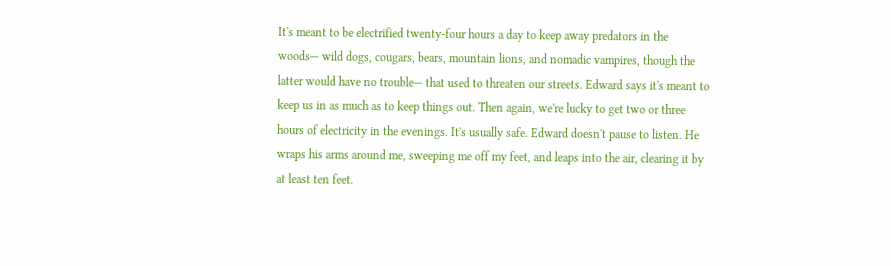It's meant to be electrified twenty-four hours a day to keep away predators in the woods— wild dogs, cougars, bears, mountain lions, and nomadic vampires, though the latter would have no trouble— that used to threaten our streets. Edward says it's meant to keep us in as much as to keep things out. Then again, we're lucky to get two or three hours of electricity in the evenings. It's usually safe. Edward doesn't pause to listen. He wraps his arms around me, sweeping me off my feet, and leaps into the air, clearing it by at least ten feet.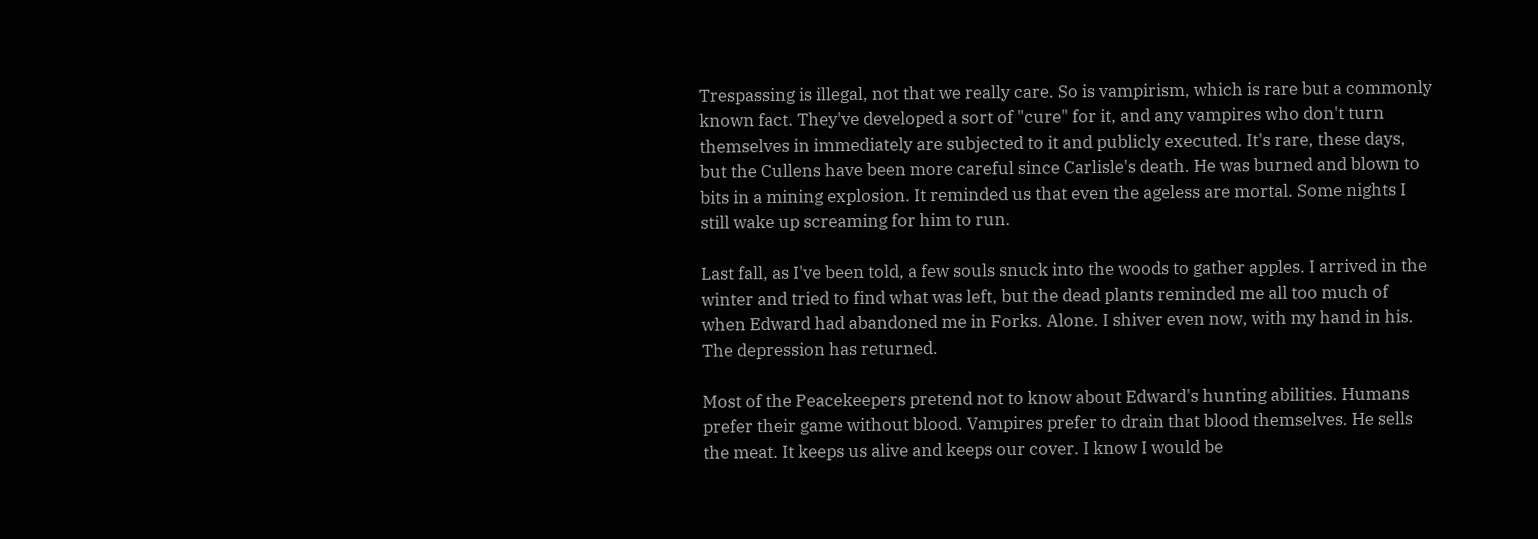Trespassing is illegal, not that we really care. So is vampirism, which is rare but a commonly known fact. They've developed a sort of "cure" for it, and any vampires who don't turn themselves in immediately are subjected to it and publicly executed. It's rare, these days, but the Cullens have been more careful since Carlisle's death. He was burned and blown to bits in a mining explosion. It reminded us that even the ageless are mortal. Some nights I still wake up screaming for him to run.

Last fall, as I've been told, a few souls snuck into the woods to gather apples. I arrived in the winter and tried to find what was left, but the dead plants reminded me all too much of when Edward had abandoned me in Forks. Alone. I shiver even now, with my hand in his. The depression has returned.

Most of the Peacekeepers pretend not to know about Edward's hunting abilities. Humans prefer their game without blood. Vampires prefer to drain that blood themselves. He sells the meat. It keeps us alive and keeps our cover. I know I would be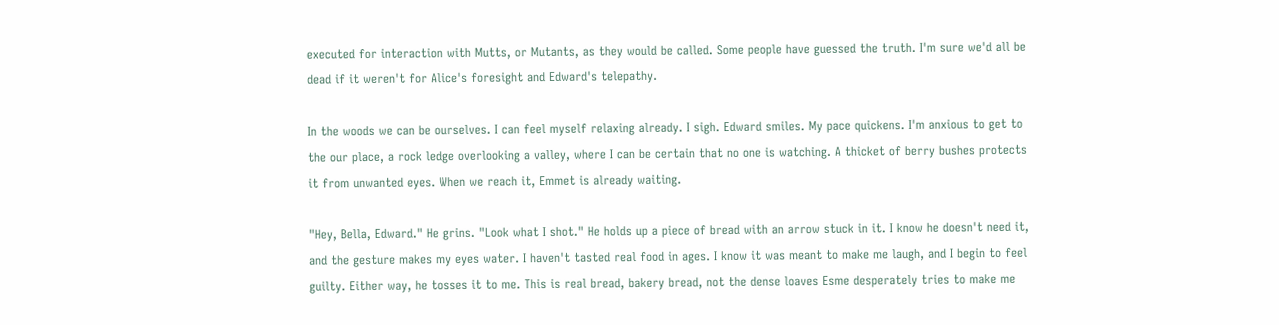executed for interaction with Mutts, or Mutants, as they would be called. Some people have guessed the truth. I'm sure we'd all be dead if it weren't for Alice's foresight and Edward's telepathy.

In the woods we can be ourselves. I can feel myself relaxing already. I sigh. Edward smiles. My pace quickens. I'm anxious to get to the our place, a rock ledge overlooking a valley, where I can be certain that no one is watching. A thicket of berry bushes protects it from unwanted eyes. When we reach it, Emmet is already waiting.

"Hey, Bella, Edward." He grins. "Look what I shot." He holds up a piece of bread with an arrow stuck in it. I know he doesn't need it, and the gesture makes my eyes water. I haven't tasted real food in ages. I know it was meant to make me laugh, and I begin to feel guilty. Either way, he tosses it to me. This is real bread, bakery bread, not the dense loaves Esme desperately tries to make me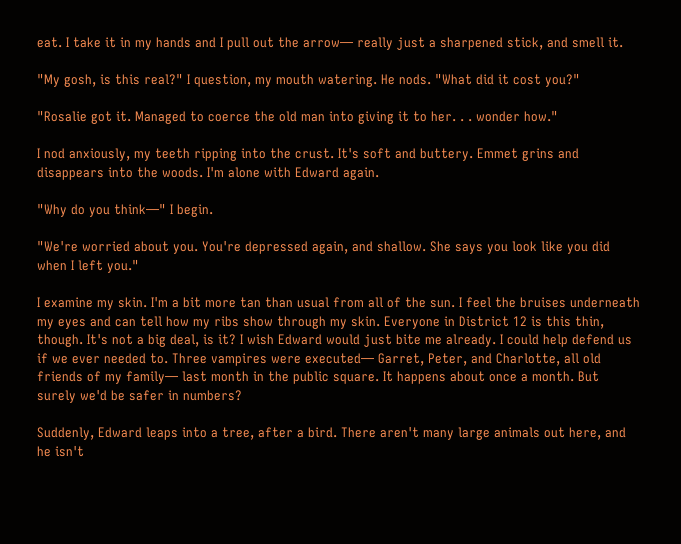eat. I take it in my hands and I pull out the arrow— really just a sharpened stick, and smell it.

"My gosh, is this real?" I question, my mouth watering. He nods. "What did it cost you?"

"Rosalie got it. Managed to coerce the old man into giving it to her. . . wonder how."

I nod anxiously, my teeth ripping into the crust. It's soft and buttery. Emmet grins and disappears into the woods. I'm alone with Edward again.

"Why do you think—" I begin.

"We're worried about you. You're depressed again, and shallow. She says you look like you did when I left you."

I examine my skin. I'm a bit more tan than usual from all of the sun. I feel the bruises underneath my eyes and can tell how my ribs show through my skin. Everyone in District 12 is this thin, though. It's not a big deal, is it? I wish Edward would just bite me already. I could help defend us if we ever needed to. Three vampires were executed— Garret, Peter, and Charlotte, all old friends of my family— last month in the public square. It happens about once a month. But surely we'd be safer in numbers?

Suddenly, Edward leaps into a tree, after a bird. There aren't many large animals out here, and he isn't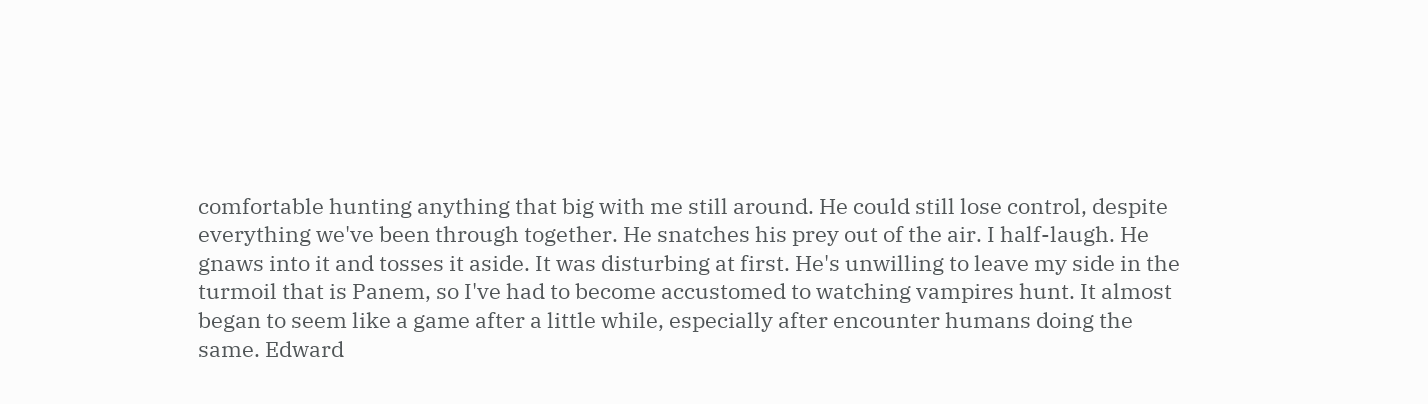comfortable hunting anything that big with me still around. He could still lose control, despite everything we've been through together. He snatches his prey out of the air. I half-laugh. He gnaws into it and tosses it aside. It was disturbing at first. He's unwilling to leave my side in the turmoil that is Panem, so I've had to become accustomed to watching vampires hunt. It almost began to seem like a game after a little while, especially after encounter humans doing the same. Edward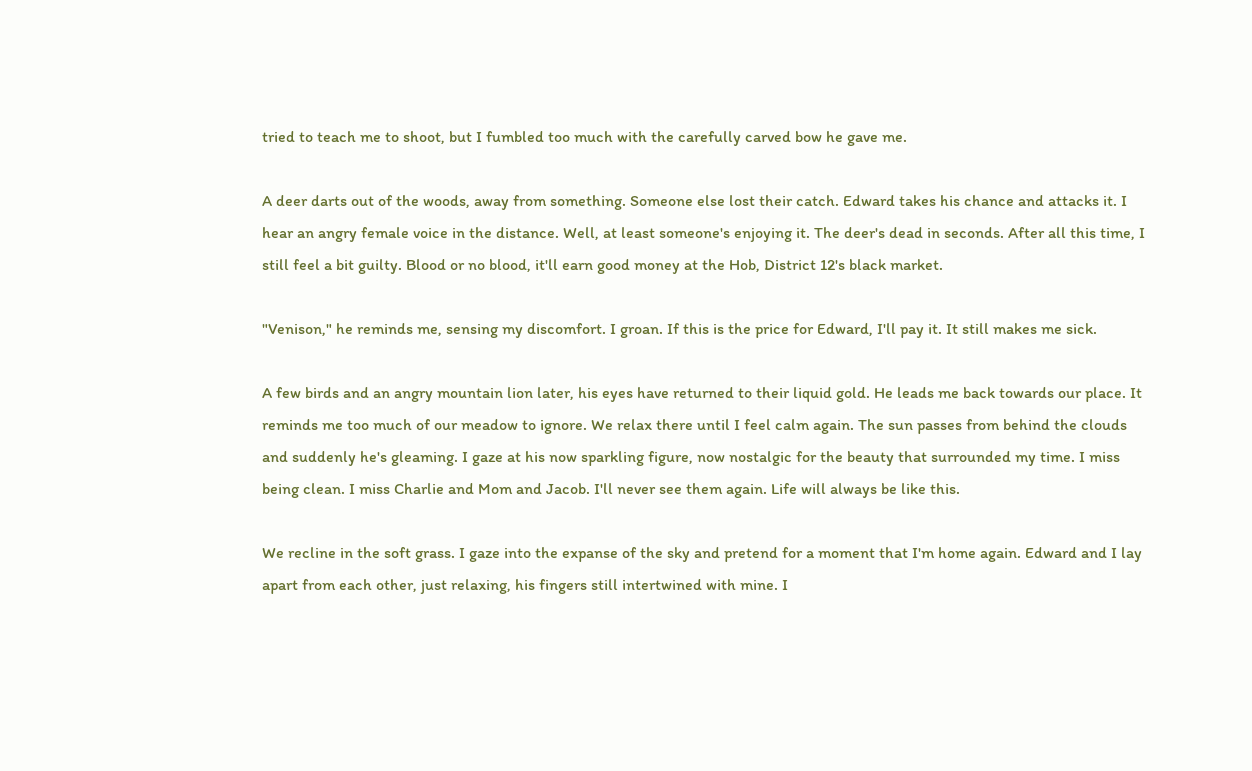tried to teach me to shoot, but I fumbled too much with the carefully carved bow he gave me.

A deer darts out of the woods, away from something. Someone else lost their catch. Edward takes his chance and attacks it. I hear an angry female voice in the distance. Well, at least someone's enjoying it. The deer's dead in seconds. After all this time, I still feel a bit guilty. Blood or no blood, it'll earn good money at the Hob, District 12's black market.

"Venison," he reminds me, sensing my discomfort. I groan. If this is the price for Edward, I'll pay it. It still makes me sick.

A few birds and an angry mountain lion later, his eyes have returned to their liquid gold. He leads me back towards our place. It reminds me too much of our meadow to ignore. We relax there until I feel calm again. The sun passes from behind the clouds and suddenly he's gleaming. I gaze at his now sparkling figure, now nostalgic for the beauty that surrounded my time. I miss being clean. I miss Charlie and Mom and Jacob. I'll never see them again. Life will always be like this.

We recline in the soft grass. I gaze into the expanse of the sky and pretend for a moment that I'm home again. Edward and I lay apart from each other, just relaxing, his fingers still intertwined with mine. I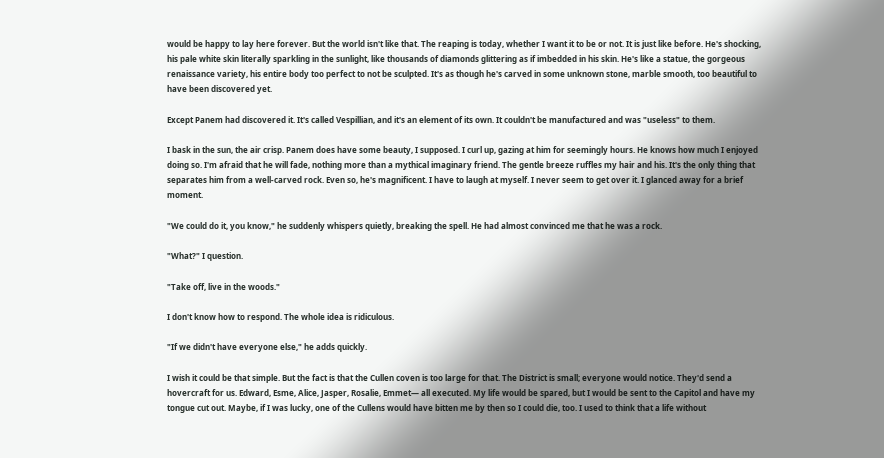would be happy to lay here forever. But the world isn't like that. The reaping is today, whether I want it to be or not. It is just like before. He's shocking, his pale white skin literally sparkling in the sunlight, like thousands of diamonds glittering as if imbedded in his skin. He's like a statue, the gorgeous renaissance variety, his entire body too perfect to not be sculpted. It's as though he's carved in some unknown stone, marble smooth, too beautiful to have been discovered yet.

Except Panem had discovered it. It's called Vespillian, and it's an element of its own. It couldn't be manufactured and was "useless" to them.

I bask in the sun, the air crisp. Panem does have some beauty, I supposed. I curl up, gazing at him for seemingly hours. He knows how much I enjoyed doing so. I'm afraid that he will fade, nothing more than a mythical imaginary friend. The gentle breeze ruffles my hair and his. It's the only thing that separates him from a well-carved rock. Even so, he's magnificent. I have to laugh at myself. I never seem to get over it. I glanced away for a brief moment.

"We could do it, you know," he suddenly whispers quietly, breaking the spell. He had almost convinced me that he was a rock.

"What?" I question.

"Take off, live in the woods."

I don't know how to respond. The whole idea is ridiculous.

"If we didn't have everyone else," he adds quickly.

I wish it could be that simple. But the fact is that the Cullen coven is too large for that. The District is small; everyone would notice. They'd send a hovercraft for us. Edward, Esme, Alice, Jasper, Rosalie, Emmet— all executed. My life would be spared, but I would be sent to the Capitol and have my tongue cut out. Maybe, if I was lucky, one of the Cullens would have bitten me by then so I could die, too. I used to think that a life without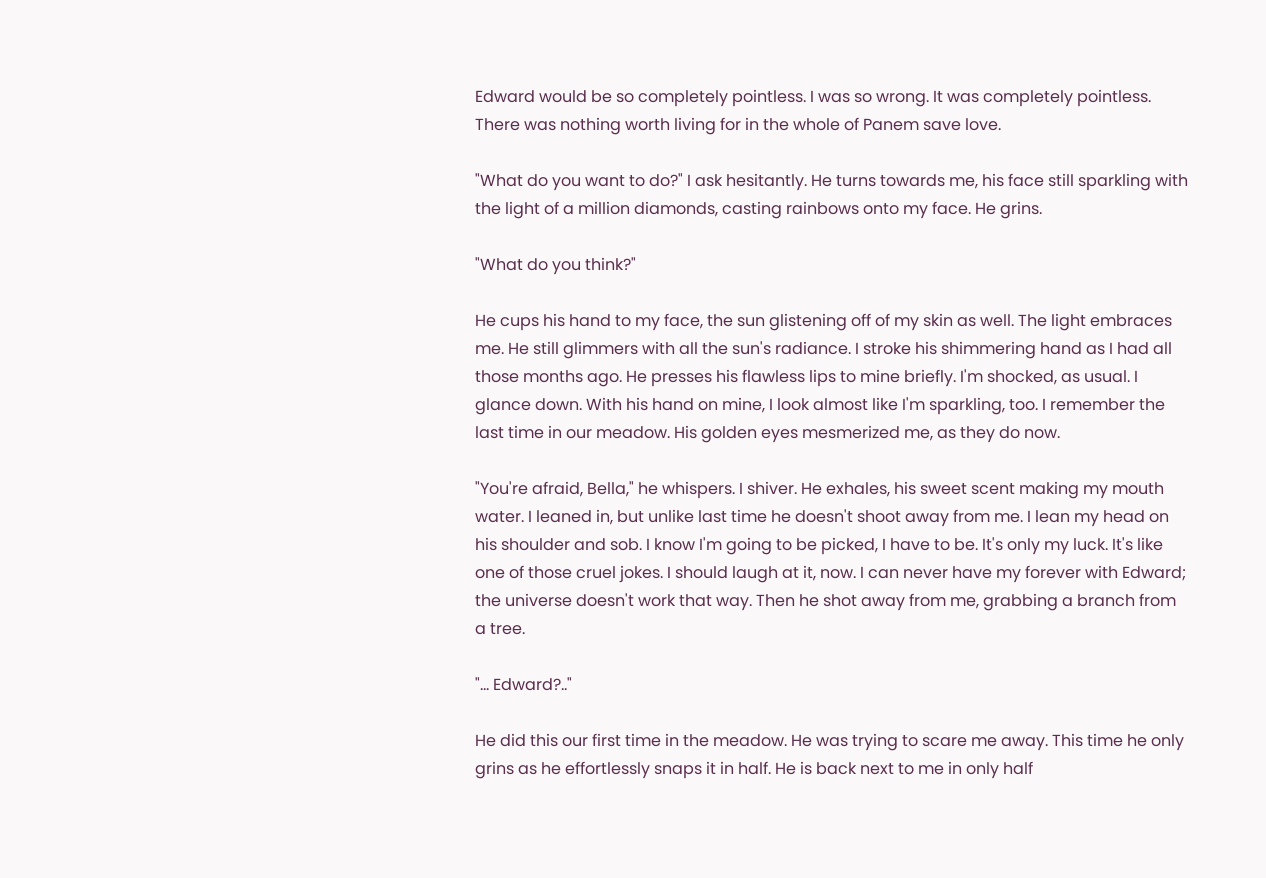Edward would be so completely pointless. I was so wrong. It was completely pointless. There was nothing worth living for in the whole of Panem save love.

"What do you want to do?" I ask hesitantly. He turns towards me, his face still sparkling with the light of a million diamonds, casting rainbows onto my face. He grins.

"What do you think?"

He cups his hand to my face, the sun glistening off of my skin as well. The light embraces me. He still glimmers with all the sun's radiance. I stroke his shimmering hand as I had all those months ago. He presses his flawless lips to mine briefly. I'm shocked, as usual. I glance down. With his hand on mine, I look almost like I'm sparkling, too. I remember the last time in our meadow. His golden eyes mesmerized me, as they do now.

"You're afraid, Bella," he whispers. I shiver. He exhales, his sweet scent making my mouth water. I leaned in, but unlike last time he doesn't shoot away from me. I lean my head on his shoulder and sob. I know I'm going to be picked, I have to be. It's only my luck. It's like one of those cruel jokes. I should laugh at it, now. I can never have my forever with Edward; the universe doesn't work that way. Then he shot away from me, grabbing a branch from a tree.

"... Edward?.."

He did this our first time in the meadow. He was trying to scare me away. This time he only grins as he effortlessly snaps it in half. He is back next to me in only half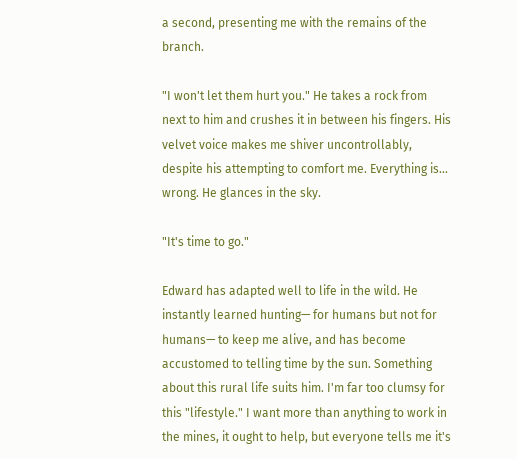a second, presenting me with the remains of the branch.

"I won't let them hurt you." He takes a rock from next to him and crushes it in between his fingers. His velvet voice makes me shiver uncontrollably, despite his attempting to comfort me. Everything is... wrong. He glances in the sky.

"It's time to go."

Edward has adapted well to life in the wild. He instantly learned hunting— for humans but not for humans— to keep me alive, and has become accustomed to telling time by the sun. Something about this rural life suits him. I'm far too clumsy for this "lifestyle." I want more than anything to work in the mines, it ought to help, but everyone tells me it's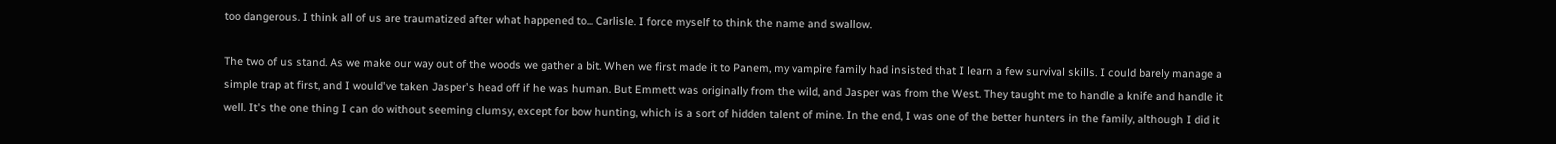too dangerous. I think all of us are traumatized after what happened to... Carlisle. I force myself to think the name and swallow.

The two of us stand. As we make our way out of the woods we gather a bit. When we first made it to Panem, my vampire family had insisted that I learn a few survival skills. I could barely manage a simple trap at first, and I would've taken Jasper's head off if he was human. But Emmett was originally from the wild, and Jasper was from the West. They taught me to handle a knife and handle it well. It's the one thing I can do without seeming clumsy, except for bow hunting, which is a sort of hidden talent of mine. In the end, I was one of the better hunters in the family, although I did it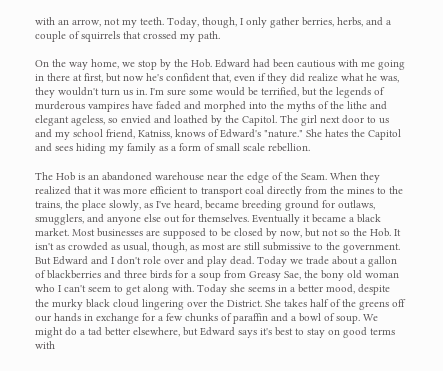with an arrow, not my teeth. Today, though, I only gather berries, herbs, and a couple of squirrels that crossed my path.

On the way home, we stop by the Hob. Edward had been cautious with me going in there at first, but now he's confident that, even if they did realize what he was, they wouldn't turn us in. I'm sure some would be terrified, but the legends of murderous vampires have faded and morphed into the myths of the lithe and elegant ageless, so envied and loathed by the Capitol. The girl next door to us and my school friend, Katniss, knows of Edward's "nature." She hates the Capitol and sees hiding my family as a form of small scale rebellion.

The Hob is an abandoned warehouse near the edge of the Seam. When they realized that it was more efficient to transport coal directly from the mines to the trains, the place slowly, as I've heard, became breeding ground for outlaws, smugglers, and anyone else out for themselves. Eventually it became a black market. Most businesses are supposed to be closed by now, but not so the Hob. It isn't as crowded as usual, though, as most are still submissive to the government. But Edward and I don't role over and play dead. Today we trade about a gallon of blackberries and three birds for a soup from Greasy Sae, the bony old woman who I can't seem to get along with. Today she seems in a better mood, despite the murky black cloud lingering over the District. She takes half of the greens off our hands in exchange for a few chunks of paraffin and a bowl of soup. We might do a tad better elsewhere, but Edward says it's best to stay on good terms with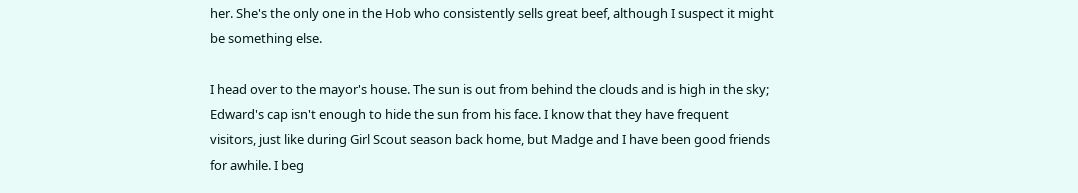her. She's the only one in the Hob who consistently sells great beef, although I suspect it might be something else.

I head over to the mayor's house. The sun is out from behind the clouds and is high in the sky; Edward's cap isn't enough to hide the sun from his face. I know that they have frequent visitors, just like during Girl Scout season back home, but Madge and I have been good friends for awhile. I beg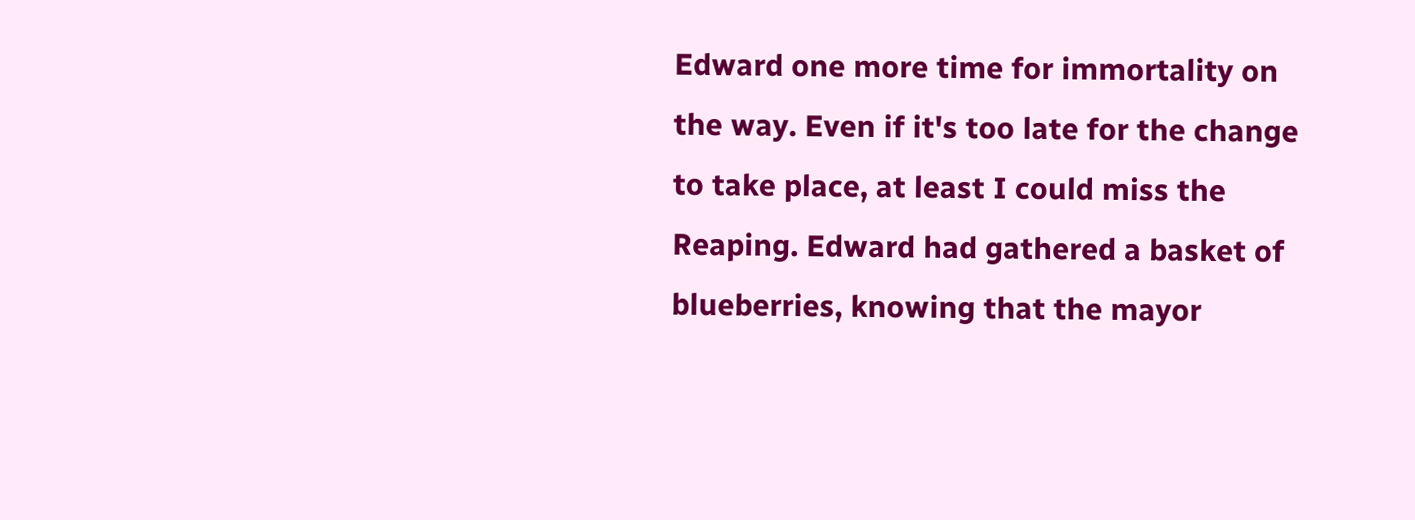Edward one more time for immortality on the way. Even if it's too late for the change to take place, at least I could miss the Reaping. Edward had gathered a basket of blueberries, knowing that the mayor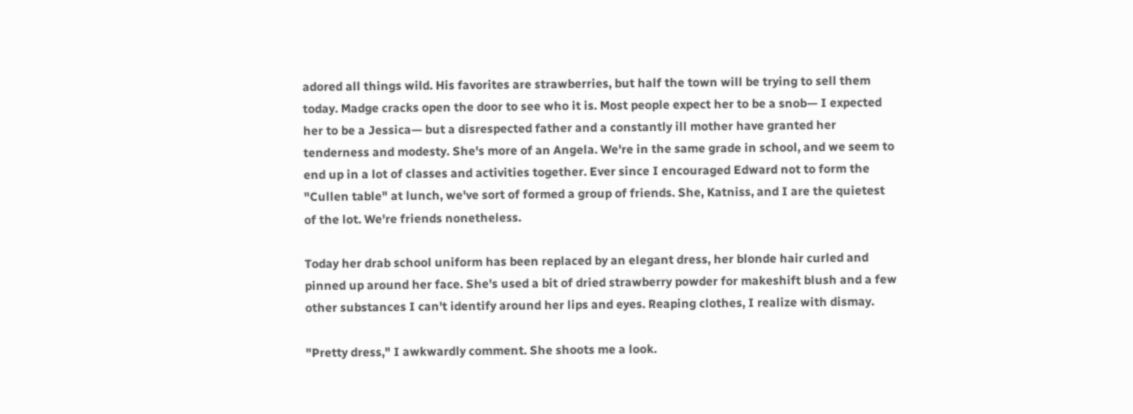adored all things wild. His favorites are strawberries, but half the town will be trying to sell them today. Madge cracks open the door to see who it is. Most people expect her to be a snob— I expected her to be a Jessica— but a disrespected father and a constantly ill mother have granted her tenderness and modesty. She's more of an Angela. We're in the same grade in school, and we seem to end up in a lot of classes and activities together. Ever since I encouraged Edward not to form the "Cullen table" at lunch, we've sort of formed a group of friends. She, Katniss, and I are the quietest of the lot. We're friends nonetheless.

Today her drab school uniform has been replaced by an elegant dress, her blonde hair curled and pinned up around her face. She's used a bit of dried strawberry powder for makeshift blush and a few other substances I can't identify around her lips and eyes. Reaping clothes, I realize with dismay.

"Pretty dress," I awkwardly comment. She shoots me a look.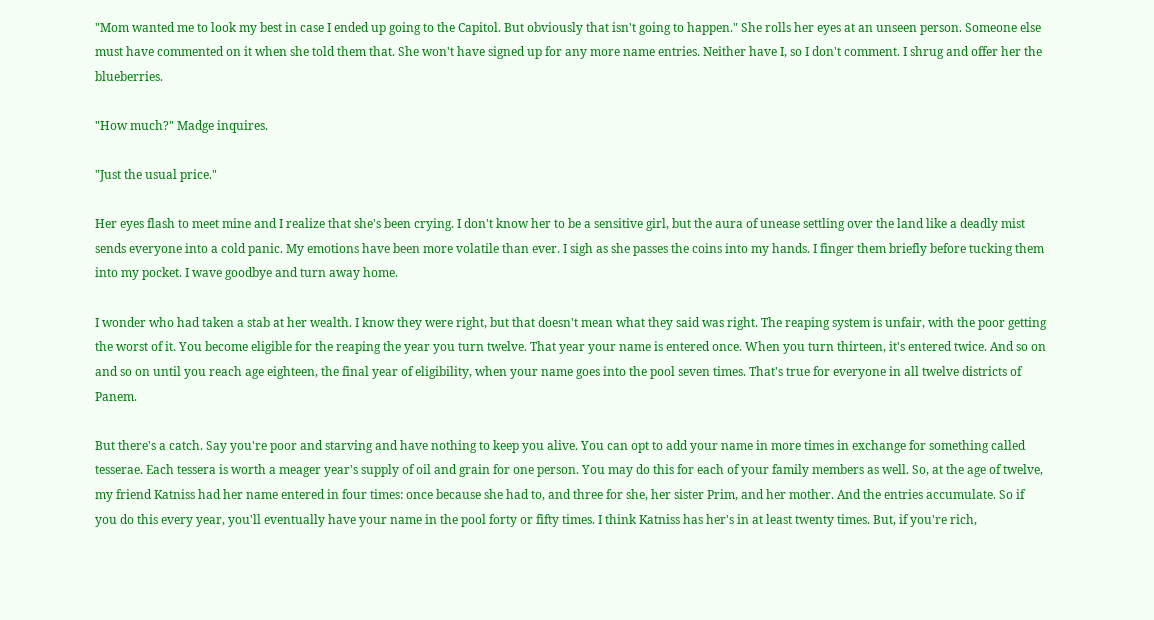"Mom wanted me to look my best in case I ended up going to the Capitol. But obviously that isn't going to happen." She rolls her eyes at an unseen person. Someone else must have commented on it when she told them that. She won't have signed up for any more name entries. Neither have I, so I don't comment. I shrug and offer her the blueberries.

"How much?" Madge inquires.

"Just the usual price."

Her eyes flash to meet mine and I realize that she's been crying. I don't know her to be a sensitive girl, but the aura of unease settling over the land like a deadly mist sends everyone into a cold panic. My emotions have been more volatile than ever. I sigh as she passes the coins into my hands. I finger them briefly before tucking them into my pocket. I wave goodbye and turn away home.

I wonder who had taken a stab at her wealth. I know they were right, but that doesn't mean what they said was right. The reaping system is unfair, with the poor getting the worst of it. You become eligible for the reaping the year you turn twelve. That year your name is entered once. When you turn thirteen, it's entered twice. And so on and so on until you reach age eighteen, the final year of eligibility, when your name goes into the pool seven times. That's true for everyone in all twelve districts of Panem.

But there's a catch. Say you're poor and starving and have nothing to keep you alive. You can opt to add your name in more times in exchange for something called tesserae. Each tessera is worth a meager year's supply of oil and grain for one person. You may do this for each of your family members as well. So, at the age of twelve, my friend Katniss had her name entered in four times: once because she had to, and three for she, her sister Prim, and her mother. And the entries accumulate. So if you do this every year, you'll eventually have your name in the pool forty or fifty times. I think Katniss has her's in at least twenty times. But, if you're rich,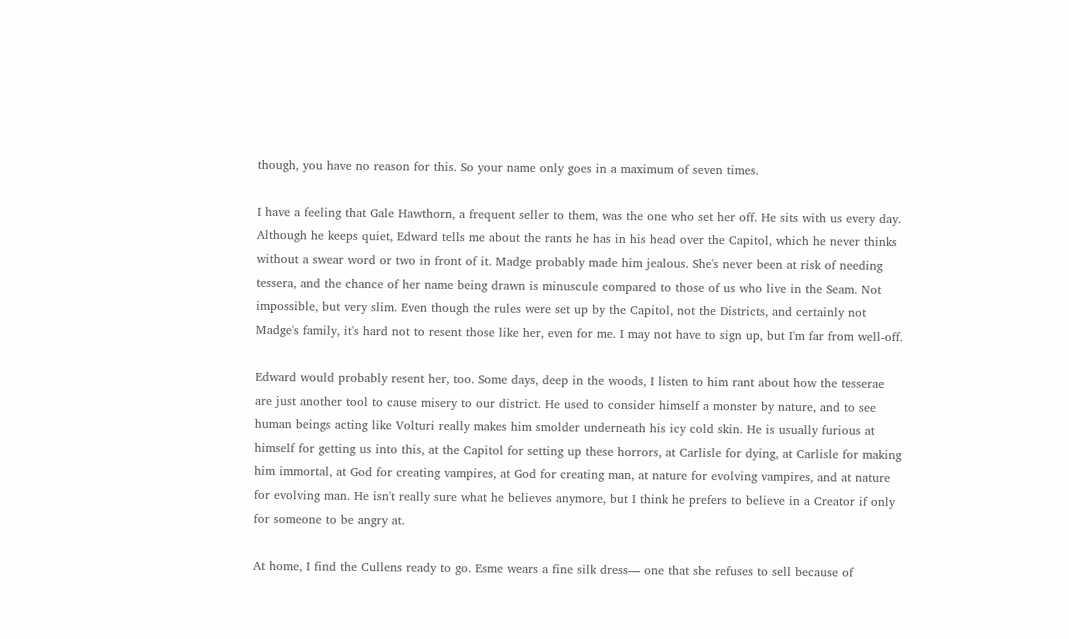though, you have no reason for this. So your name only goes in a maximum of seven times.

I have a feeling that Gale Hawthorn, a frequent seller to them, was the one who set her off. He sits with us every day. Although he keeps quiet, Edward tells me about the rants he has in his head over the Capitol, which he never thinks without a swear word or two in front of it. Madge probably made him jealous. She's never been at risk of needing tessera, and the chance of her name being drawn is minuscule compared to those of us who live in the Seam. Not impossible, but very slim. Even though the rules were set up by the Capitol, not the Districts, and certainly not Madge's family, it's hard not to resent those like her, even for me. I may not have to sign up, but I'm far from well-off.

Edward would probably resent her, too. Some days, deep in the woods, I listen to him rant about how the tesserae are just another tool to cause misery to our district. He used to consider himself a monster by nature, and to see human beings acting like Volturi really makes him smolder underneath his icy cold skin. He is usually furious at himself for getting us into this, at the Capitol for setting up these horrors, at Carlisle for dying, at Carlisle for making him immortal, at God for creating vampires, at God for creating man, at nature for evolving vampires, and at nature for evolving man. He isn't really sure what he believes anymore, but I think he prefers to believe in a Creator if only for someone to be angry at.

At home, I find the Cullens ready to go. Esme wears a fine silk dress— one that she refuses to sell because of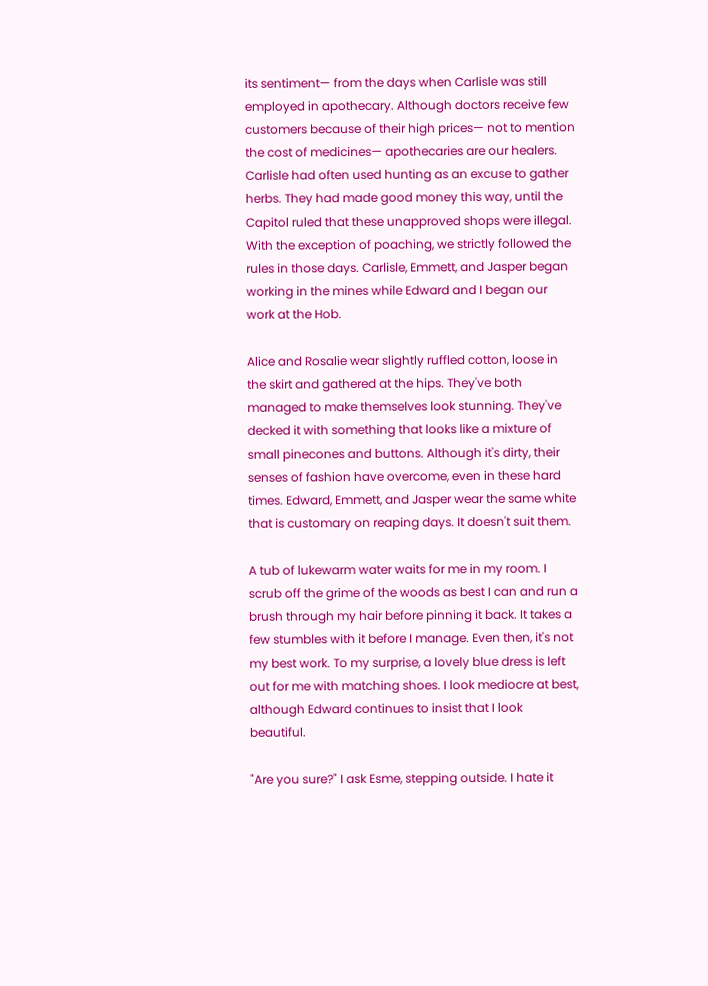its sentiment— from the days when Carlisle was still employed in apothecary. Although doctors receive few customers because of their high prices— not to mention the cost of medicines— apothecaries are our healers. Carlisle had often used hunting as an excuse to gather herbs. They had made good money this way, until the Capitol ruled that these unapproved shops were illegal. With the exception of poaching, we strictly followed the rules in those days. Carlisle, Emmett, and Jasper began working in the mines while Edward and I began our work at the Hob.

Alice and Rosalie wear slightly ruffled cotton, loose in the skirt and gathered at the hips. They've both managed to make themselves look stunning. They've decked it with something that looks like a mixture of small pinecones and buttons. Although it's dirty, their senses of fashion have overcome, even in these hard times. Edward, Emmett, and Jasper wear the same white that is customary on reaping days. It doesn't suit them.

A tub of lukewarm water waits for me in my room. I scrub off the grime of the woods as best I can and run a brush through my hair before pinning it back. It takes a few stumbles with it before I manage. Even then, it's not my best work. To my surprise, a lovely blue dress is left out for me with matching shoes. I look mediocre at best, although Edward continues to insist that I look beautiful.

"Are you sure?" I ask Esme, stepping outside. I hate it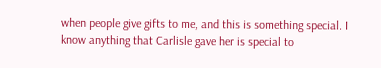when people give gifts to me, and this is something special. I know anything that Carlisle gave her is special to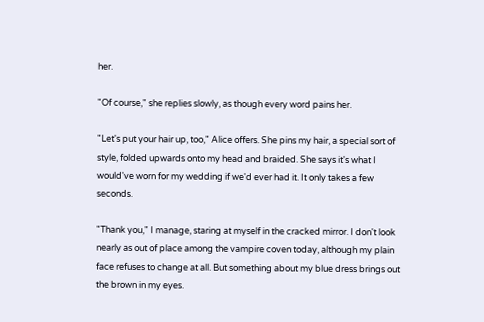her.

"Of course," she replies slowly, as though every word pains her.

"Let's put your hair up, too," Alice offers. She pins my hair, a special sort of style, folded upwards onto my head and braided. She says it's what I would've worn for my wedding if we'd ever had it. It only takes a few seconds.

"Thank you," I manage, staring at myself in the cracked mirror. I don't look nearly as out of place among the vampire coven today, although my plain face refuses to change at all. But something about my blue dress brings out the brown in my eyes.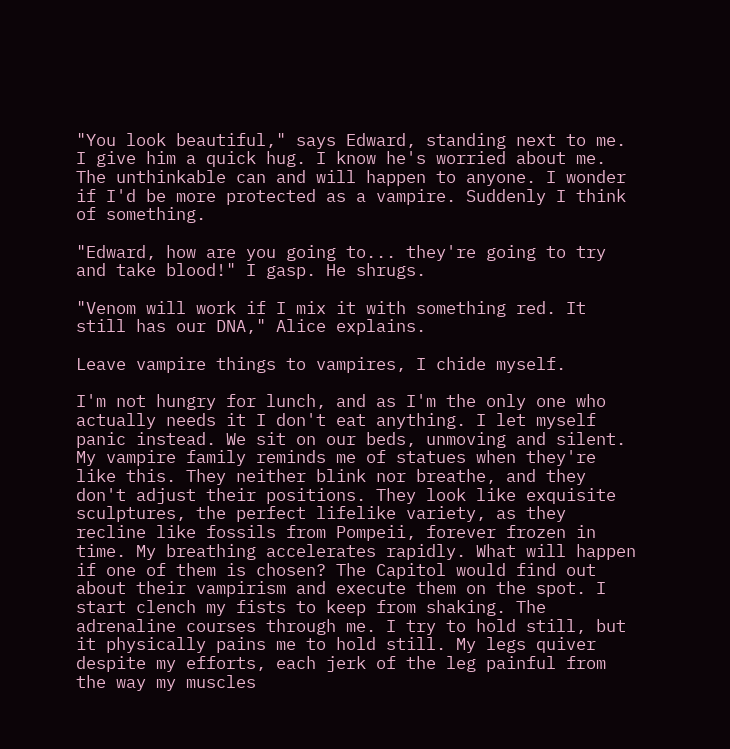"You look beautiful," says Edward, standing next to me. I give him a quick hug. I know he's worried about me. The unthinkable can and will happen to anyone. I wonder if I'd be more protected as a vampire. Suddenly I think of something.

"Edward, how are you going to... they're going to try and take blood!" I gasp. He shrugs.

"Venom will work if I mix it with something red. It still has our DNA," Alice explains.

Leave vampire things to vampires, I chide myself.

I'm not hungry for lunch, and as I'm the only one who actually needs it I don't eat anything. I let myself panic instead. We sit on our beds, unmoving and silent. My vampire family reminds me of statues when they're like this. They neither blink nor breathe, and they don't adjust their positions. They look like exquisite sculptures, the perfect lifelike variety, as they recline like fossils from Pompeii, forever frozen in time. My breathing accelerates rapidly. What will happen if one of them is chosen? The Capitol would find out about their vampirism and execute them on the spot. I start clench my fists to keep from shaking. The adrenaline courses through me. I try to hold still, but it physically pains me to hold still. My legs quiver despite my efforts, each jerk of the leg painful from the way my muscles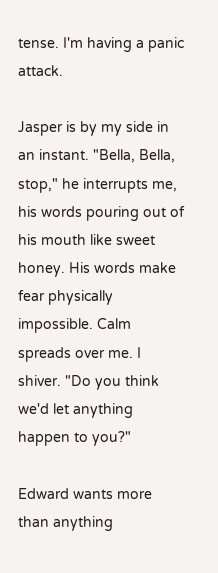tense. I'm having a panic attack.

Jasper is by my side in an instant. "Bella, Bella, stop," he interrupts me, his words pouring out of his mouth like sweet honey. His words make fear physically impossible. Calm spreads over me. I shiver. "Do you think we'd let anything happen to you?"

Edward wants more than anything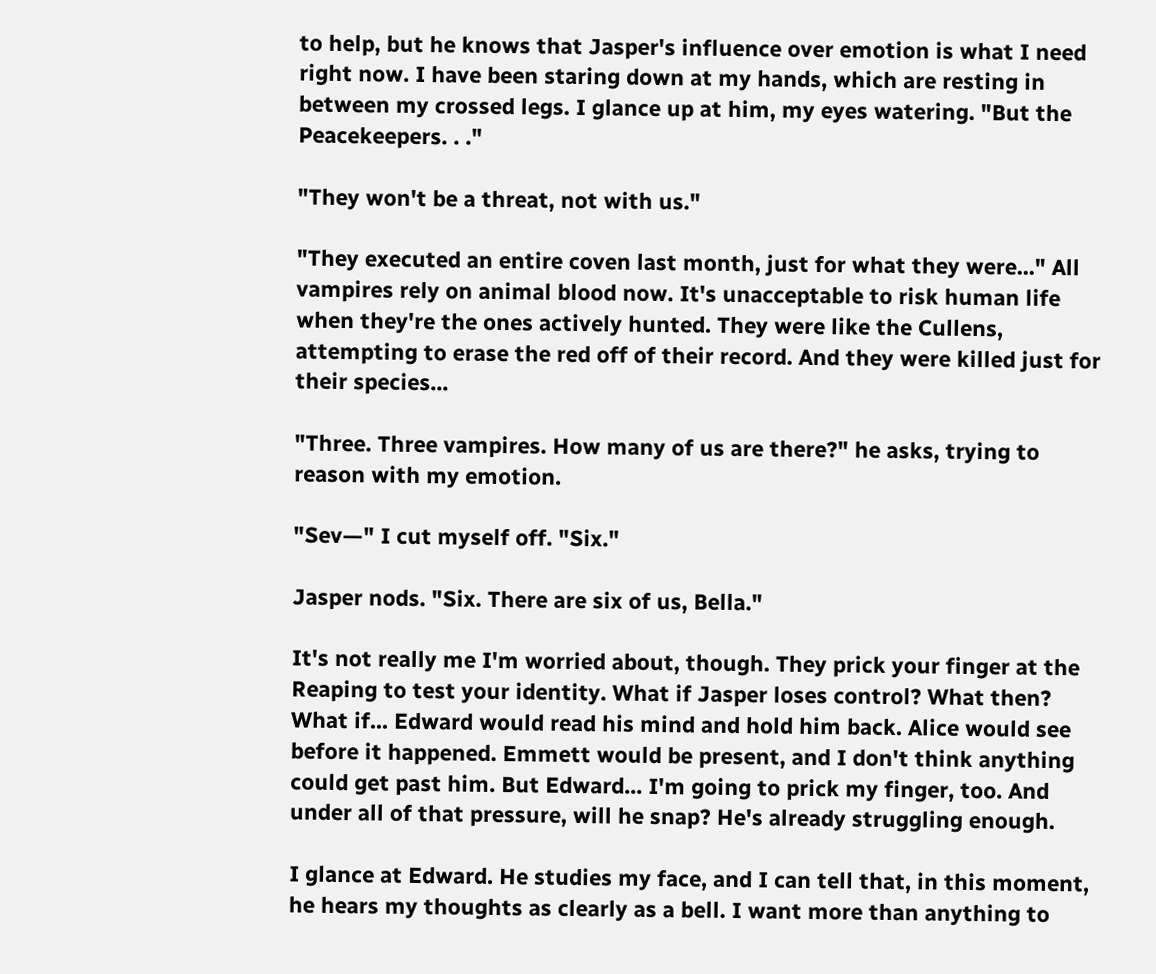to help, but he knows that Jasper's influence over emotion is what I need right now. I have been staring down at my hands, which are resting in between my crossed legs. I glance up at him, my eyes watering. "But the Peacekeepers. . ."

"They won't be a threat, not with us."

"They executed an entire coven last month, just for what they were..." All vampires rely on animal blood now. It's unacceptable to risk human life when they're the ones actively hunted. They were like the Cullens, attempting to erase the red off of their record. And they were killed just for their species...

"Three. Three vampires. How many of us are there?" he asks, trying to reason with my emotion.

"Sev—" I cut myself off. "Six."

Jasper nods. "Six. There are six of us, Bella."

It's not really me I'm worried about, though. They prick your finger at the Reaping to test your identity. What if Jasper loses control? What then? What if... Edward would read his mind and hold him back. Alice would see before it happened. Emmett would be present, and I don't think anything could get past him. But Edward... I'm going to prick my finger, too. And under all of that pressure, will he snap? He's already struggling enough.

I glance at Edward. He studies my face, and I can tell that, in this moment, he hears my thoughts as clearly as a bell. I want more than anything to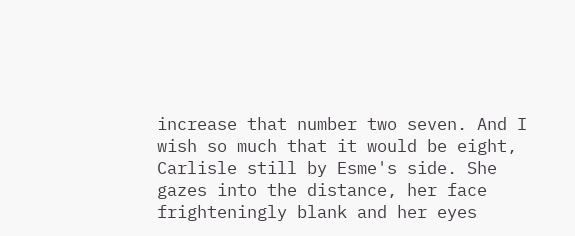increase that number two seven. And I wish so much that it would be eight, Carlisle still by Esme's side. She gazes into the distance, her face frighteningly blank and her eyes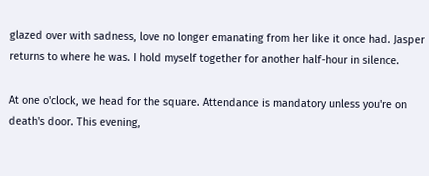glazed over with sadness, love no longer emanating from her like it once had. Jasper returns to where he was. I hold myself together for another half-hour in silence.

At one o'clock, we head for the square. Attendance is mandatory unless you're on death's door. This evening,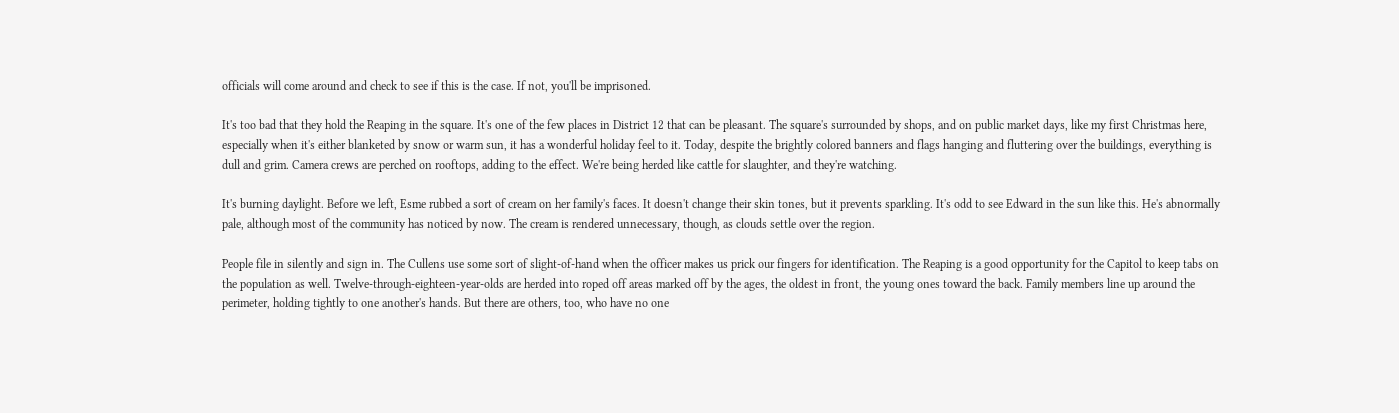officials will come around and check to see if this is the case. If not, you'll be imprisoned.

It's too bad that they hold the Reaping in the square. It's one of the few places in District 12 that can be pleasant. The square's surrounded by shops, and on public market days, like my first Christmas here, especially when it's either blanketed by snow or warm sun, it has a wonderful holiday feel to it. Today, despite the brightly colored banners and flags hanging and fluttering over the buildings, everything is dull and grim. Camera crews are perched on rooftops, adding to the effect. We're being herded like cattle for slaughter, and they're watching.

It's burning daylight. Before we left, Esme rubbed a sort of cream on her family's faces. It doesn't change their skin tones, but it prevents sparkling. It's odd to see Edward in the sun like this. He's abnormally pale, although most of the community has noticed by now. The cream is rendered unnecessary, though, as clouds settle over the region.

People file in silently and sign in. The Cullens use some sort of slight-of-hand when the officer makes us prick our fingers for identification. The Reaping is a good opportunity for the Capitol to keep tabs on the population as well. Twelve-through-eighteen-year-olds are herded into roped off areas marked off by the ages, the oldest in front, the young ones toward the back. Family members line up around the perimeter, holding tightly to one another's hands. But there are others, too, who have no one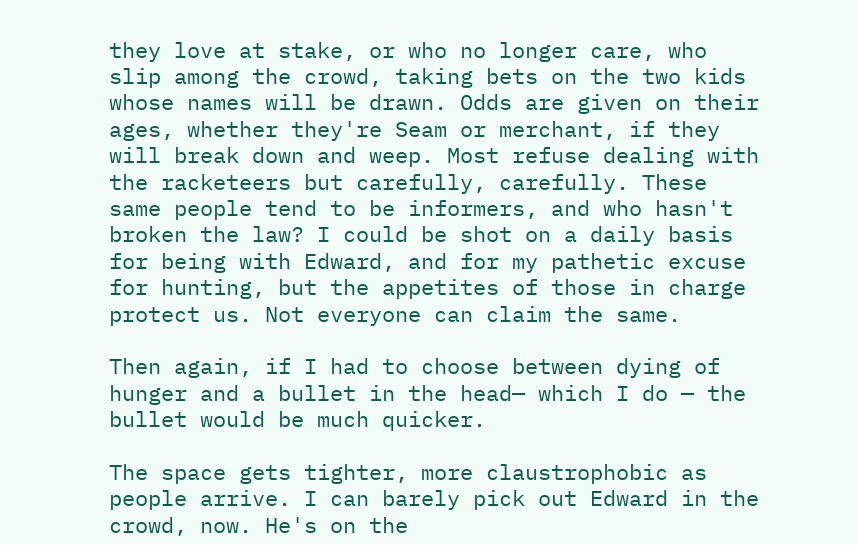they love at stake, or who no longer care, who slip among the crowd, taking bets on the two kids whose names will be drawn. Odds are given on their ages, whether they're Seam or merchant, if they will break down and weep. Most refuse dealing with the racketeers but carefully, carefully. These same people tend to be informers, and who hasn't broken the law? I could be shot on a daily basis for being with Edward, and for my pathetic excuse for hunting, but the appetites of those in charge protect us. Not everyone can claim the same.

Then again, if I had to choose between dying of hunger and a bullet in the head— which I do — the bullet would be much quicker.

The space gets tighter, more claustrophobic as people arrive. I can barely pick out Edward in the crowd, now. He's on the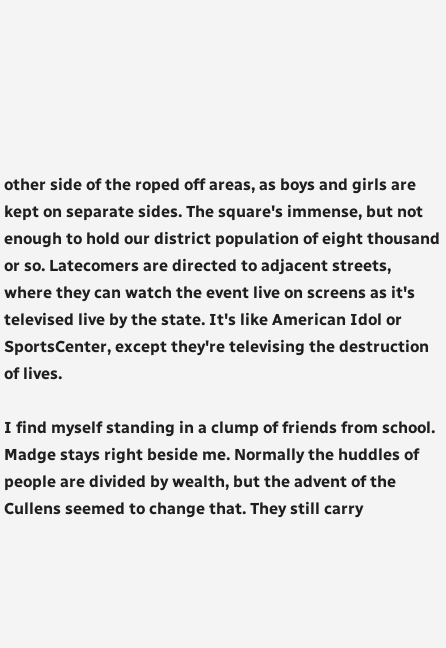other side of the roped off areas, as boys and girls are kept on separate sides. The square's immense, but not enough to hold our district population of eight thousand or so. Latecomers are directed to adjacent streets, where they can watch the event live on screens as it's televised live by the state. It's like American Idol or SportsCenter, except they're televising the destruction of lives.

I find myself standing in a clump of friends from school. Madge stays right beside me. Normally the huddles of people are divided by wealth, but the advent of the Cullens seemed to change that. They still carry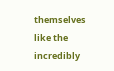themselves like the incredibly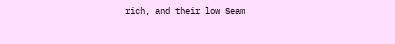rich, and their low Seam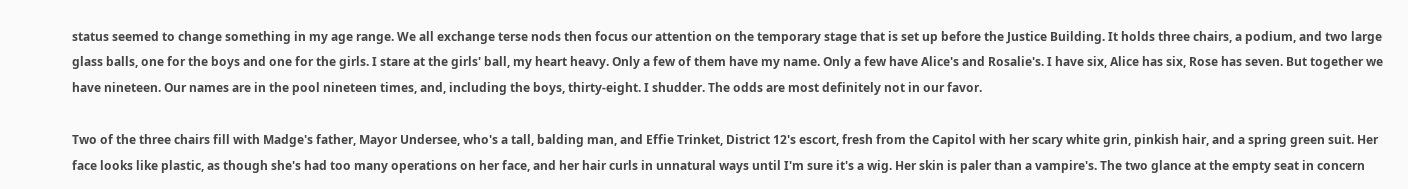status seemed to change something in my age range. We all exchange terse nods then focus our attention on the temporary stage that is set up before the Justice Building. It holds three chairs, a podium, and two large glass balls, one for the boys and one for the girls. I stare at the girls' ball, my heart heavy. Only a few of them have my name. Only a few have Alice's and Rosalie's. I have six, Alice has six, Rose has seven. But together we have nineteen. Our names are in the pool nineteen times, and, including the boys, thirty-eight. I shudder. The odds are most definitely not in our favor.

Two of the three chairs fill with Madge's father, Mayor Undersee, who's a tall, balding man, and Effie Trinket, District 12's escort, fresh from the Capitol with her scary white grin, pinkish hair, and a spring green suit. Her face looks like plastic, as though she's had too many operations on her face, and her hair curls in unnatural ways until I'm sure it's a wig. Her skin is paler than a vampire's. The two glance at the empty seat in concern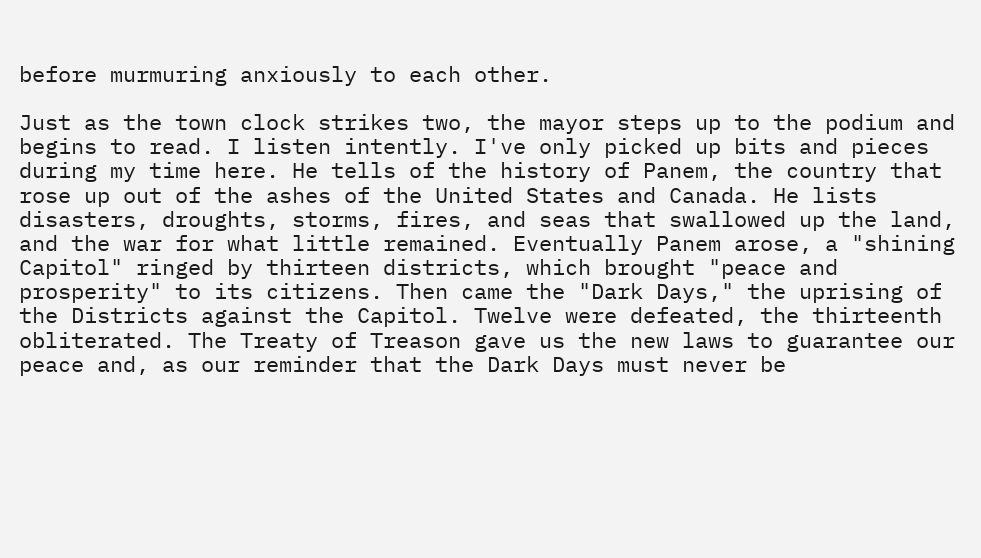before murmuring anxiously to each other.

Just as the town clock strikes two, the mayor steps up to the podium and begins to read. I listen intently. I've only picked up bits and pieces during my time here. He tells of the history of Panem, the country that rose up out of the ashes of the United States and Canada. He lists disasters, droughts, storms, fires, and seas that swallowed up the land, and the war for what little remained. Eventually Panem arose, a "shining Capitol" ringed by thirteen districts, which brought "peace and prosperity" to its citizens. Then came the "Dark Days," the uprising of the Districts against the Capitol. Twelve were defeated, the thirteenth obliterated. The Treaty of Treason gave us the new laws to guarantee our peace and, as our reminder that the Dark Days must never be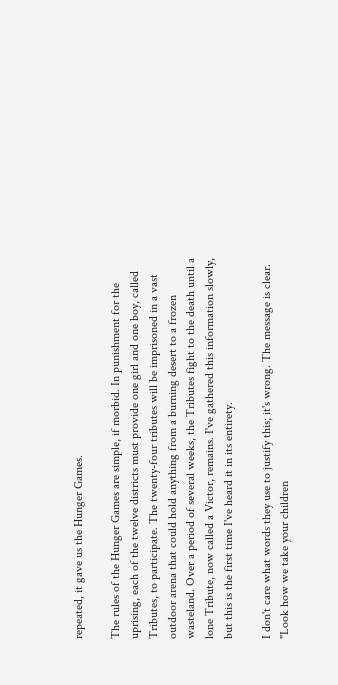repeated, it gave us the Hunger Games.

The rules of the Hunger Games are simple, if morbid. In punishment for the uprising, each of the twelve districts must provide one girl and one boy, called Tributes, to participate. The twenty-four tributes will be imprisoned in a vast outdoor arena that could hold anything from a burning desert to a frozen wasteland. Over a period of several weeks, the Tributes fight to the death until a lone Tribute, now called a Victor, remains. I've gathered this information slowly, but this is the first time I've heard it in its entirety.

I don't care what words they use to justify this; it's wrong. The message is clear. "Look how we take your children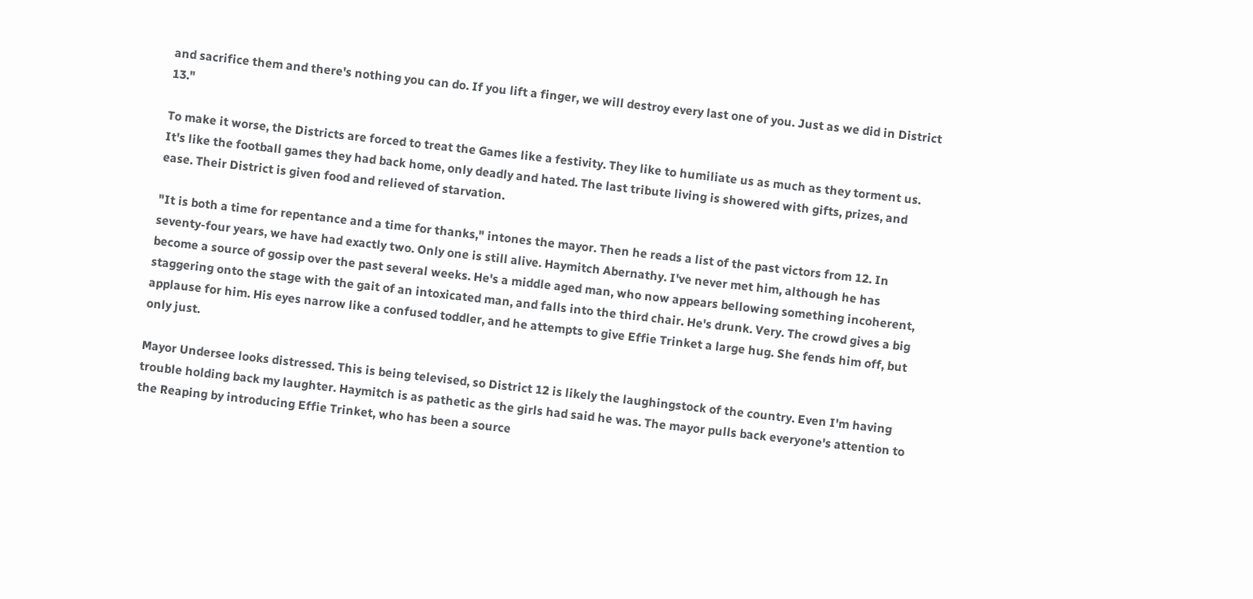and sacrifice them and there's nothing you can do. If you lift a finger, we will destroy every last one of you. Just as we did in District 13."

To make it worse, the Districts are forced to treat the Games like a festivity. They like to humiliate us as much as they torment us. It's like the football games they had back home, only deadly and hated. The last tribute living is showered with gifts, prizes, and ease. Their District is given food and relieved of starvation.

"It is both a time for repentance and a time for thanks," intones the mayor. Then he reads a list of the past victors from 12. In seventy-four years, we have had exactly two. Only one is still alive. Haymitch Abernathy. I've never met him, although he has become a source of gossip over the past several weeks. He's a middle aged man, who now appears bellowing something incoherent, staggering onto the stage with the gait of an intoxicated man, and falls into the third chair. He's drunk. Very. The crowd gives a big applause for him. His eyes narrow like a confused toddler, and he attempts to give Effie Trinket a large hug. She fends him off, but only just.

Mayor Undersee looks distressed. This is being televised, so District 12 is likely the laughingstock of the country. Even I'm having trouble holding back my laughter. Haymitch is as pathetic as the girls had said he was. The mayor pulls back everyone's attention to the Reaping by introducing Effie Trinket, who has been a source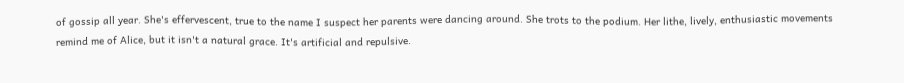of gossip all year. She's effervescent, true to the name I suspect her parents were dancing around. She trots to the podium. Her lithe, lively, enthusiastic movements remind me of Alice, but it isn't a natural grace. It's artificial and repulsive.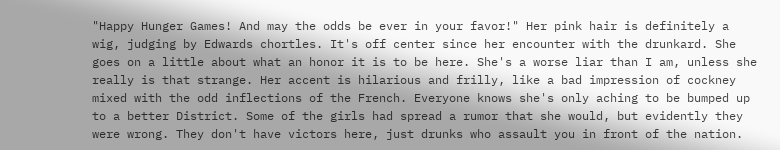"Happy Hunger Games! And may the odds be ever in your favor!" Her pink hair is definitely a wig, judging by Edwards chortles. It's off center since her encounter with the drunkard. She goes on a little about what an honor it is to be here. She's a worse liar than I am, unless she really is that strange. Her accent is hilarious and frilly, like a bad impression of cockney mixed with the odd inflections of the French. Everyone knows she's only aching to be bumped up to a better District. Some of the girls had spread a rumor that she would, but evidently they were wrong. They don't have victors here, just drunks who assault you in front of the nation.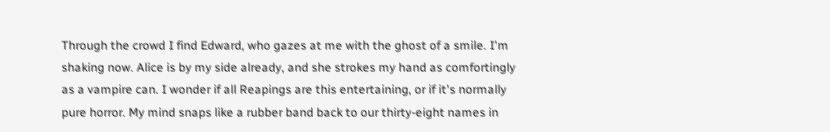Through the crowd I find Edward, who gazes at me with the ghost of a smile. I'm shaking now. Alice is by my side already, and she strokes my hand as comfortingly as a vampire can. I wonder if all Reapings are this entertaining, or if it's normally pure horror. My mind snaps like a rubber band back to our thirty-eight names in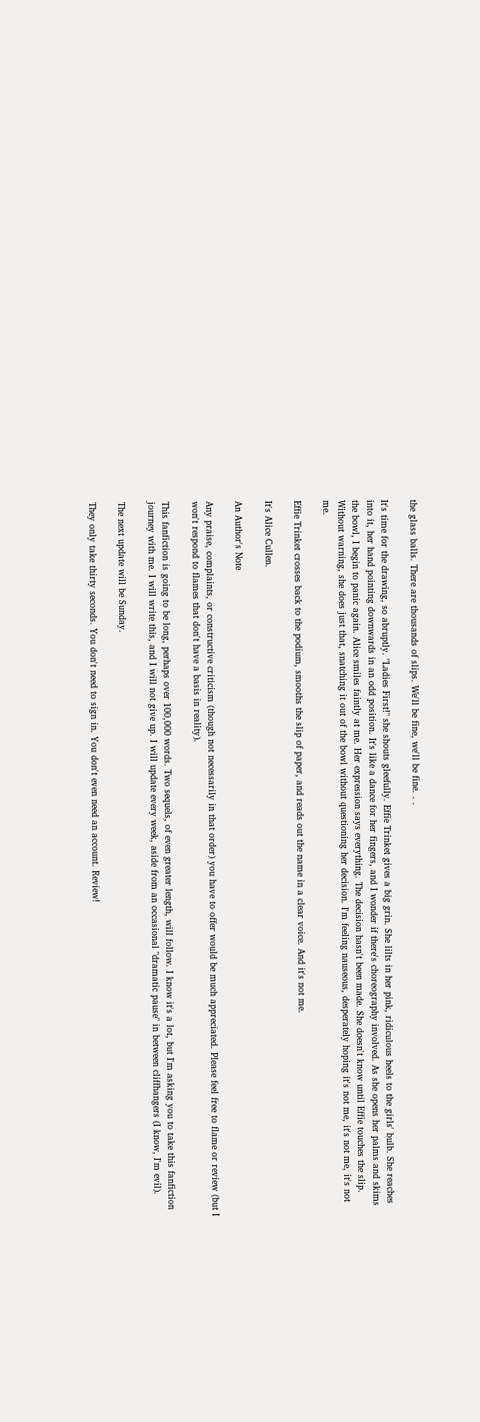the glass balls. There are thousands of slips. We'll be fine, we'll be fine. . .

It's time for the drawing, so abruptly. "Ladies First!" she shouts gleefully. Effie Trinket gives a big grin. She lilts in her pink, ridiculous heels to the girls' bulb. She reaches into it, her hand pointing downwards in an odd position. It's like a dance for her fingers, and I wonder if there's choreography involved. As she opens her palms and skims the bowl, I begin to panic again. Alice smiles faintly at me. Her expression says everything. The decision hasn't been made. She doesn't know until Effie touches the slip. Without warning, she does just that, snatching it out of the bowl without questioning her decision. I'm feeling nauseous, desperately hoping it's not me, it's not me, it's not me.

Effie Trinket crosses back to the podium, smooths the slip of paper, and reads out the name in a clear voice. And it's not me.

It's Alice Cullen.

An Author's Note

Any praise, complaints, or constructive criticism (though not necessarily in that order) you have to offer would be much appreciated. Please feel free to flame or review (but I won't respond to flames that don't have a basis in reality).

This fanfiction is going to be long, perhaps over 100,000 words. Two sequels, of even greater length, will follow. I know it's a lot, but I'm asking you to take this fanfiction journey with me. I will write this, and I will not give up. I will update every week, aside from an occasional "dramatic pause" in between cliffhangers (I know, I'm evil).

The next update will be Sunday.

They only take thirty seconds. You don't need to sign in. You don't even need an account. Review!